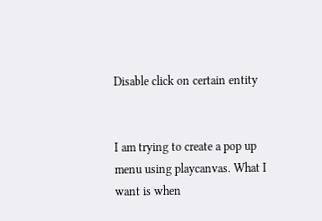Disable click on certain entity


I am trying to create a pop up menu using playcanvas. What I want is when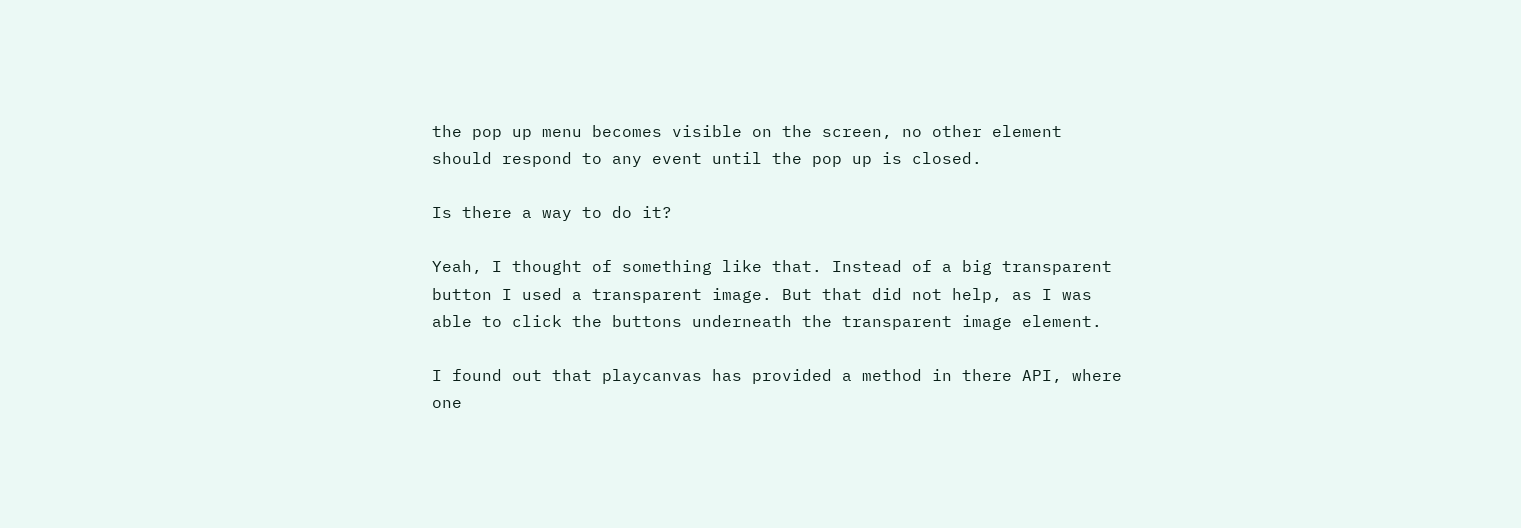the pop up menu becomes visible on the screen, no other element should respond to any event until the pop up is closed.

Is there a way to do it?

Yeah, I thought of something like that. Instead of a big transparent button I used a transparent image. But that did not help, as I was able to click the buttons underneath the transparent image element.

I found out that playcanvas has provided a method in there API, where one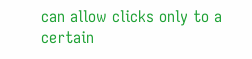can allow clicks only to a certain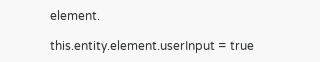element.

this.entity.element.userInput = true